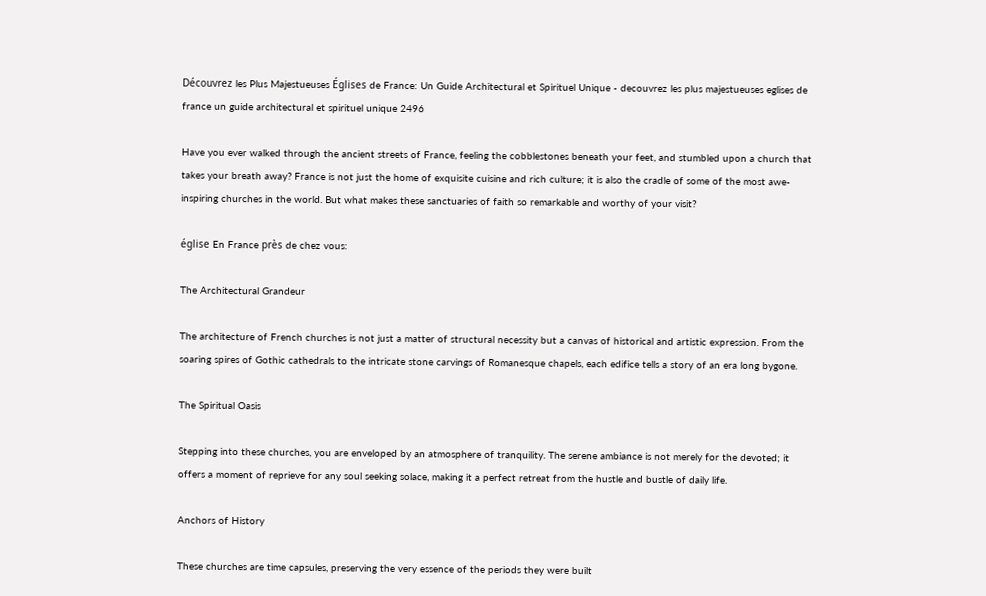Découvrez les Plus Majestueuses Églises de France: Un Guide Architectural et Spirituel Unique - decouvrez les plus majestueuses eglises de france un guide architectural et spirituel unique 2496

Have you ever walked through the ancient streets of France, feeling the cobblestones beneath your feet, and stumbled upon a church that takes your breath away? France is not just the home of exquisite cuisine and rich culture; it is also the cradle of some of the most awe-inspiring churches in the world. But what makes these sanctuaries of faith so remarkable and worthy of your visit?

église En France près de chez vous:

The Architectural Grandeur

The architecture of French churches is not just a matter of structural necessity but a canvas of historical and artistic expression. From the soaring spires of Gothic cathedrals to the intricate stone carvings of Romanesque chapels, each edifice tells a story of an era long bygone.

The Spiritual Oasis

Stepping into these churches, you are enveloped by an atmosphere of tranquility. The serene ambiance is not merely for the devoted; it offers a moment of reprieve for any soul seeking solace, making it a perfect retreat from the hustle and bustle of daily life.

Anchors of History

These churches are time capsules, preserving the very essence of the periods they were built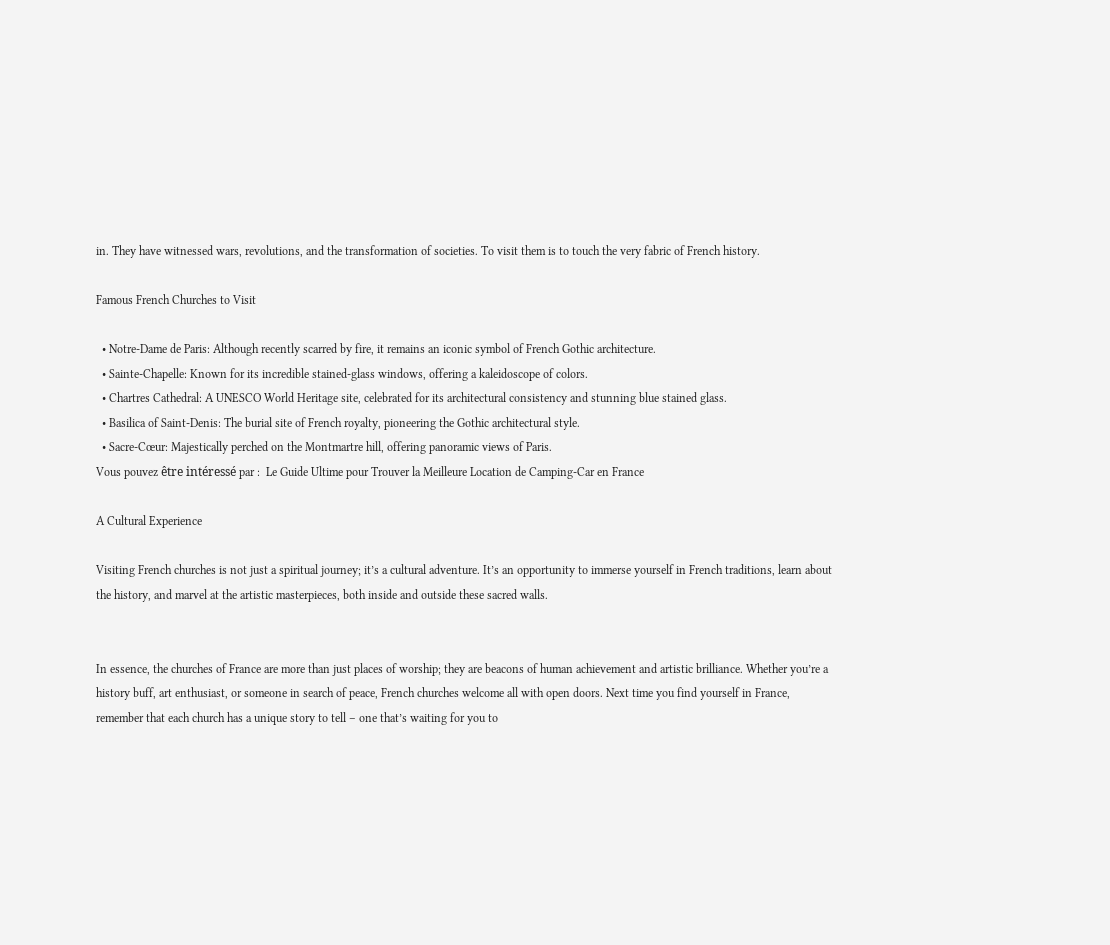in. They have witnessed wars, revolutions, and the transformation of societies. To visit them is to touch the very fabric of French history.

Famous French Churches to Visit

  • Notre-Dame de Paris: Although recently scarred by fire, it remains an iconic symbol of French Gothic architecture.
  • Sainte-Chapelle: Known for its incredible stained-glass windows, offering a kaleidoscope of colors.
  • Chartres Cathedral: A UNESCO World Heritage site, celebrated for its architectural consistency and stunning blue stained glass.
  • Basilica of Saint-Denis: The burial site of French royalty, pioneering the Gothic architectural style.
  • Sacre-Cœur: Majestically perched on the Montmartre hill, offering panoramic views of Paris.
Vous pouvez être intéressé par :  Le Guide Ultime pour Trouver la Meilleure Location de Camping-Car en France

A Cultural Experience

Visiting French churches is not just a spiritual journey; it’s a cultural adventure. It’s an opportunity to immerse yourself in French traditions, learn about the history, and marvel at the artistic masterpieces, both inside and outside these sacred walls.


In essence, the churches of France are more than just places of worship; they are beacons of human achievement and artistic brilliance. Whether you’re a history buff, art enthusiast, or someone in search of peace, French churches welcome all with open doors. Next time you find yourself in France, remember that each church has a unique story to tell – one that’s waiting for you to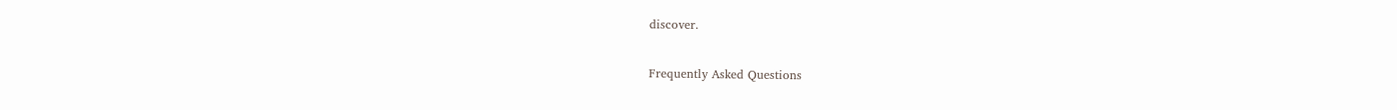discover.

Frequently Asked Questions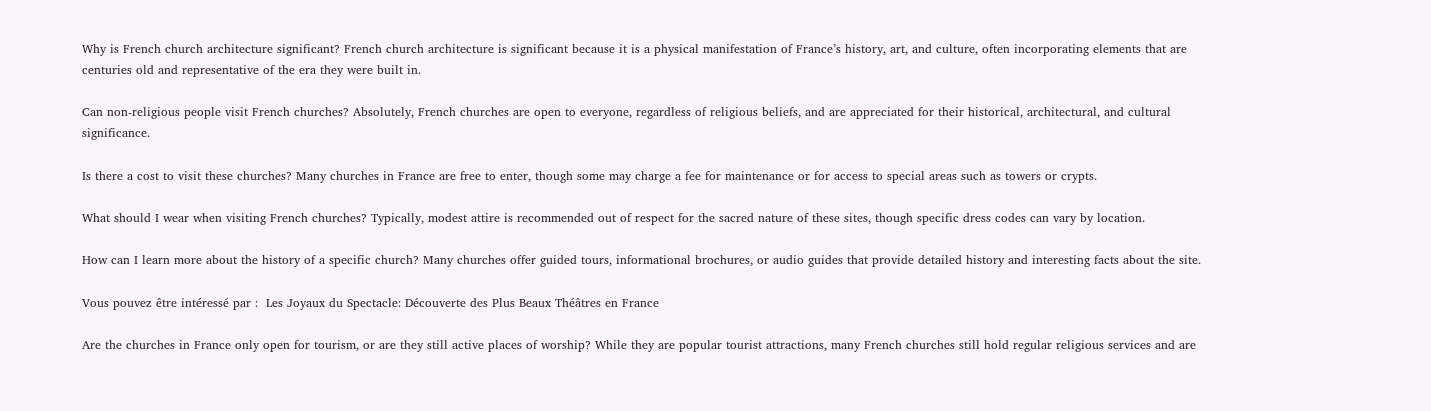Why is French church architecture significant? French church architecture is significant because it is a physical manifestation of France’s history, art, and culture, often incorporating elements that are centuries old and representative of the era they were built in.

Can non-religious people visit French churches? Absolutely, French churches are open to everyone, regardless of religious beliefs, and are appreciated for their historical, architectural, and cultural significance.

Is there a cost to visit these churches? Many churches in France are free to enter, though some may charge a fee for maintenance or for access to special areas such as towers or crypts.

What should I wear when visiting French churches? Typically, modest attire is recommended out of respect for the sacred nature of these sites, though specific dress codes can vary by location.

How can I learn more about the history of a specific church? Many churches offer guided tours, informational brochures, or audio guides that provide detailed history and interesting facts about the site.

Vous pouvez être intéressé par :  Les Joyaux du Spectacle: Découverte des Plus Beaux Théâtres en France

Are the churches in France only open for tourism, or are they still active places of worship? While they are popular tourist attractions, many French churches still hold regular religious services and are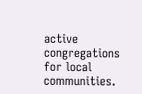active congregations for local communities.